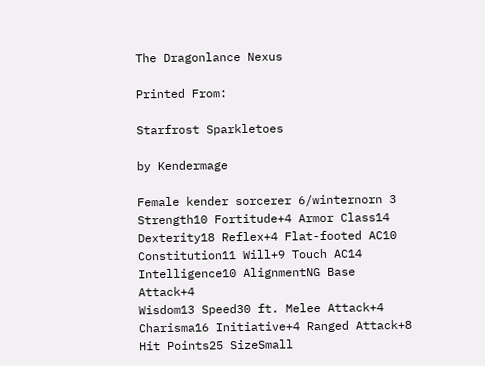The Dragonlance Nexus

Printed From:

Starfrost Sparkletoes

by Kendermage

Female kender sorcerer 6/winternorn 3
Strength10 Fortitude+4 Armor Class14
Dexterity18 Reflex+4 Flat-footed AC10
Constitution11 Will+9 Touch AC14
Intelligence10 AlignmentNG Base Attack+4
Wisdom13 Speed30 ft. Melee Attack+4
Charisma16 Initiative+4 Ranged Attack+8
Hit Points25 SizeSmall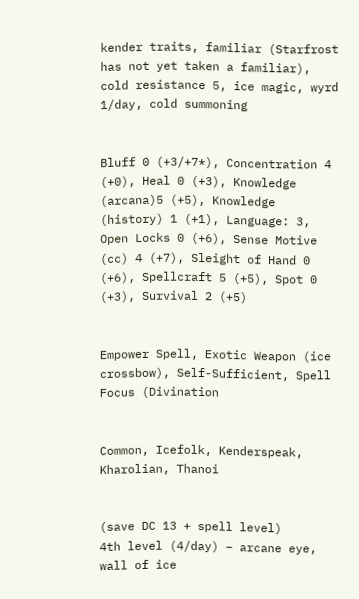kender traits, familiar (Starfrost has not yet taken a familiar), cold resistance 5, ice magic, wyrd 1/day, cold summoning


Bluff 0 (+3/+7*), Concentration 4 (+0), Heal 0 (+3), Knowledge (arcana)5 (+5), Knowledge (history) 1 (+1), Language: 3, Open Locks 0 (+6), Sense Motive (cc) 4 (+7), Sleight of Hand 0 (+6), Spellcraft 5 (+5), Spot 0 (+3), Survival 2 (+5)


Empower Spell, Exotic Weapon (ice crossbow), Self-Sufficient, Spell Focus (Divination


Common, Icefolk, Kenderspeak, Kharolian, Thanoi


(save DC 13 + spell level)
4th level (4/day) – arcane eye, wall of ice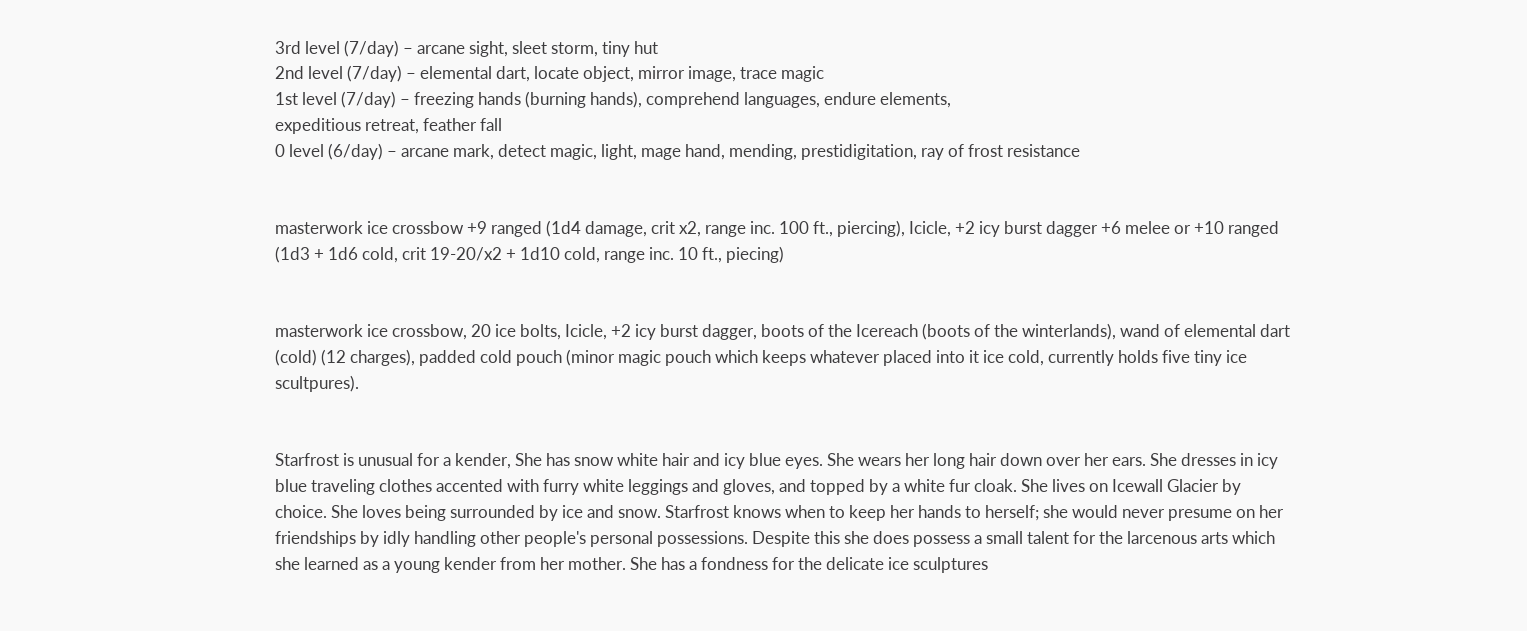3rd level (7/day) – arcane sight, sleet storm, tiny hut
2nd level (7/day) – elemental dart, locate object, mirror image, trace magic
1st level (7/day) – freezing hands (burning hands), comprehend languages, endure elements,
expeditious retreat, feather fall
0 level (6/day) – arcane mark, detect magic, light, mage hand, mending, prestidigitation, ray of frost resistance


masterwork ice crossbow +9 ranged (1d4 damage, crit x2, range inc. 100 ft., piercing), Icicle, +2 icy burst dagger +6 melee or +10 ranged (1d3 + 1d6 cold, crit 19-20/x2 + 1d10 cold, range inc. 10 ft., piecing)


masterwork ice crossbow, 20 ice bolts, Icicle, +2 icy burst dagger, boots of the Icereach (boots of the winterlands), wand of elemental dart (cold) (12 charges), padded cold pouch (minor magic pouch which keeps whatever placed into it ice cold, currently holds five tiny ice scultpures).


Starfrost is unusual for a kender, She has snow white hair and icy blue eyes. She wears her long hair down over her ears. She dresses in icy blue traveling clothes accented with furry white leggings and gloves, and topped by a white fur cloak. She lives on Icewall Glacier by choice. She loves being surrounded by ice and snow. Starfrost knows when to keep her hands to herself; she would never presume on her friendships by idly handling other people's personal possessions. Despite this she does possess a small talent for the larcenous arts which she learned as a young kender from her mother. She has a fondness for the delicate ice sculptures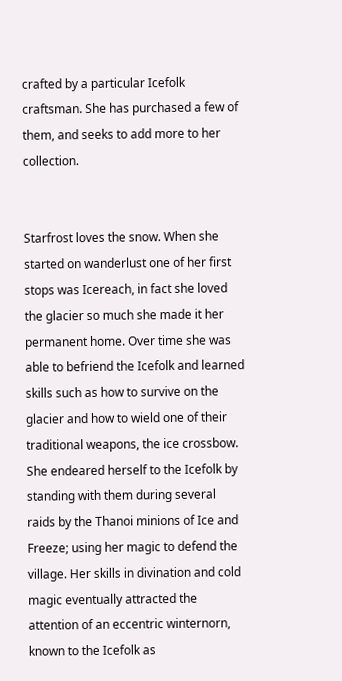crafted by a particular Icefolk craftsman. She has purchased a few of them, and seeks to add more to her collection.


Starfrost loves the snow. When she started on wanderlust one of her first stops was Icereach, in fact she loved the glacier so much she made it her permanent home. Over time she was able to befriend the Icefolk and learned skills such as how to survive on the glacier and how to wield one of their traditional weapons, the ice crossbow. She endeared herself to the Icefolk by standing with them during several raids by the Thanoi minions of Ice and Freeze; using her magic to defend the village. Her skills in divination and cold magic eventually attracted the attention of an eccentric winternorn, known to the Icefolk as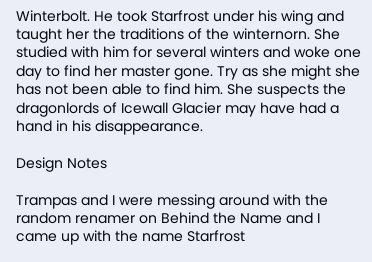Winterbolt. He took Starfrost under his wing and taught her the traditions of the winternorn. She studied with him for several winters and woke one day to find her master gone. Try as she might she has not been able to find him. She suspects the dragonlords of Icewall Glacier may have had a hand in his disappearance.

Design Notes

Trampas and I were messing around with the random renamer on Behind the Name and I came up with the name Starfrost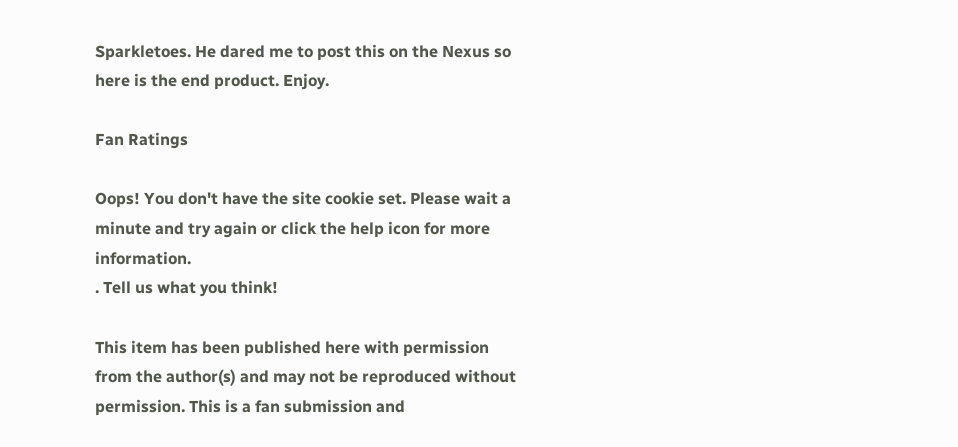Sparkletoes. He dared me to post this on the Nexus so here is the end product. Enjoy.

Fan Ratings

Oops! You don't have the site cookie set. Please wait a minute and try again or click the help icon for more information.
. Tell us what you think!

This item has been published here with permission from the author(s) and may not be reproduced without permission. This is a fan submission and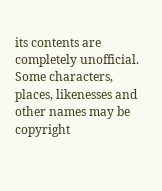its contents are completely unofficial. Some characters, places, likenesses and other names may be copyright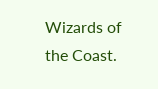Wizards of the Coast.